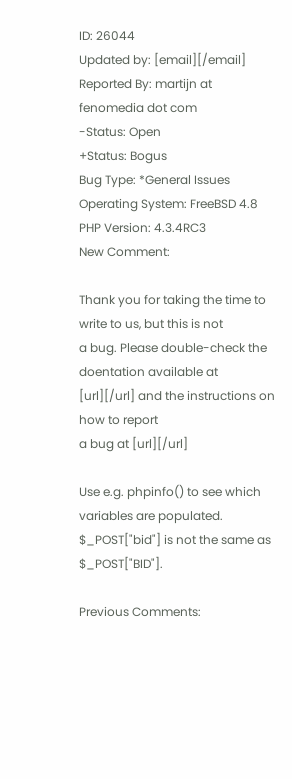ID: 26044
Updated by: [email][/email]
Reported By: martijn at fenomedia dot com
-Status: Open
+Status: Bogus
Bug Type: *General Issues
Operating System: FreeBSD 4.8
PHP Version: 4.3.4RC3
New Comment:

Thank you for taking the time to write to us, but this is not
a bug. Please double-check the doentation available at
[url][/url] and the instructions on how to report
a bug at [url][/url]

Use e.g. phpinfo() to see which variables are populated.
$_POST["bid"] is not the same as $_POST["BID"].

Previous Comments: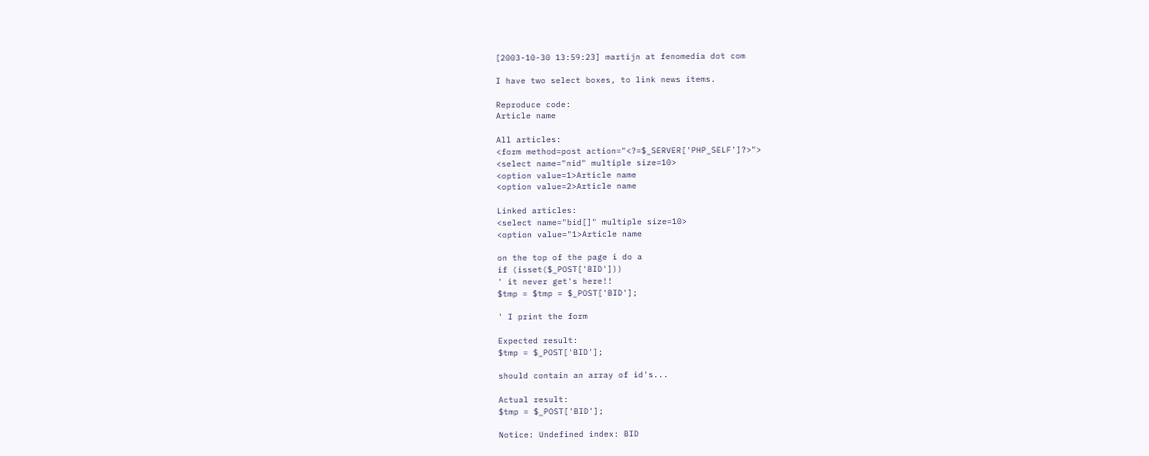[2003-10-30 13:59:23] martijn at fenomedia dot com

I have two select boxes, to link news items.

Reproduce code:
Article name

All articles:
<form method=post action="<?=$_SERVER['PHP_SELF']?>">
<select name="nid" multiple size=10>
<option value=1>Article name
<option value=2>Article name

Linked articles:
<select name="bid[]" multiple size=10>
<option value="1>Article name

on the top of the page i do a
if (isset($_POST['BID']))
' it never get's here!!
$tmp = $tmp = $_POST['BID'];

' I print the form

Expected result:
$tmp = $_POST['BID'];

should contain an array of id's...

Actual result:
$tmp = $_POST['BID'];

Notice: Undefined index: BID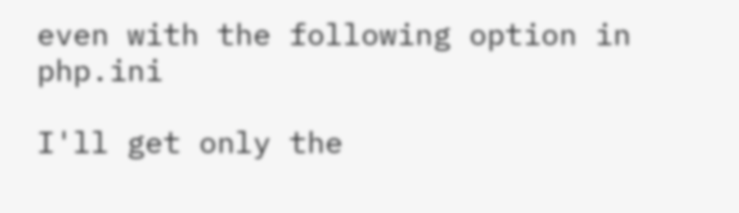even with the following option in php.ini

I'll get only the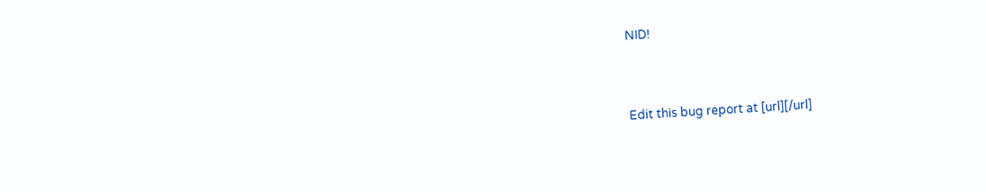NID!


Edit this bug report at [url][/url]